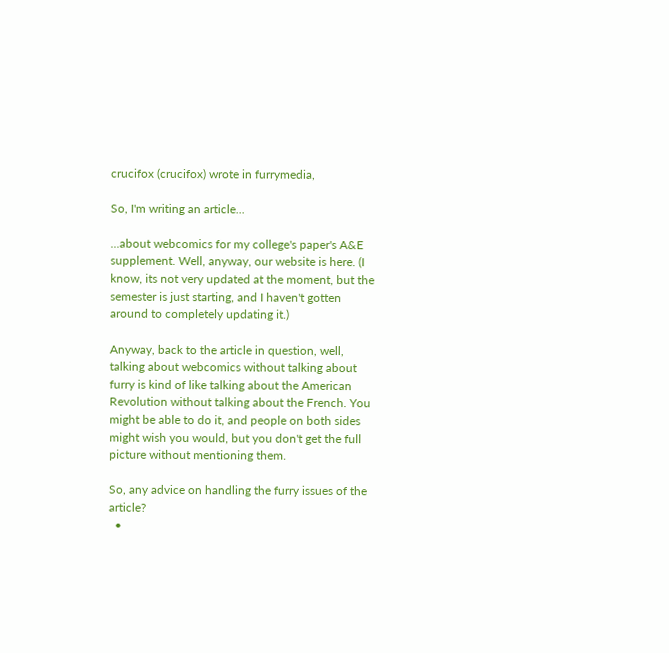crucifox (crucifox) wrote in furrymedia,

So, I'm writing an article...

...about webcomics for my college's paper's A&E supplement. Well, anyway, our website is here. (I know, its not very updated at the moment, but the semester is just starting, and I haven't gotten around to completely updating it.)

Anyway, back to the article in question, well, talking about webcomics without talking about furry is kind of like talking about the American Revolution without talking about the French. You might be able to do it, and people on both sides might wish you would, but you don't get the full picture without mentioning them.

So, any advice on handling the furry issues of the article?
  •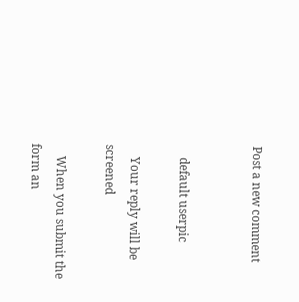Post a new comment


    default userpic

    Your reply will be screened

    When you submit the form an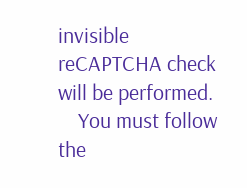invisible reCAPTCHA check will be performed.
    You must follow the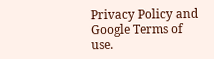Privacy Policy and Google Terms of use.